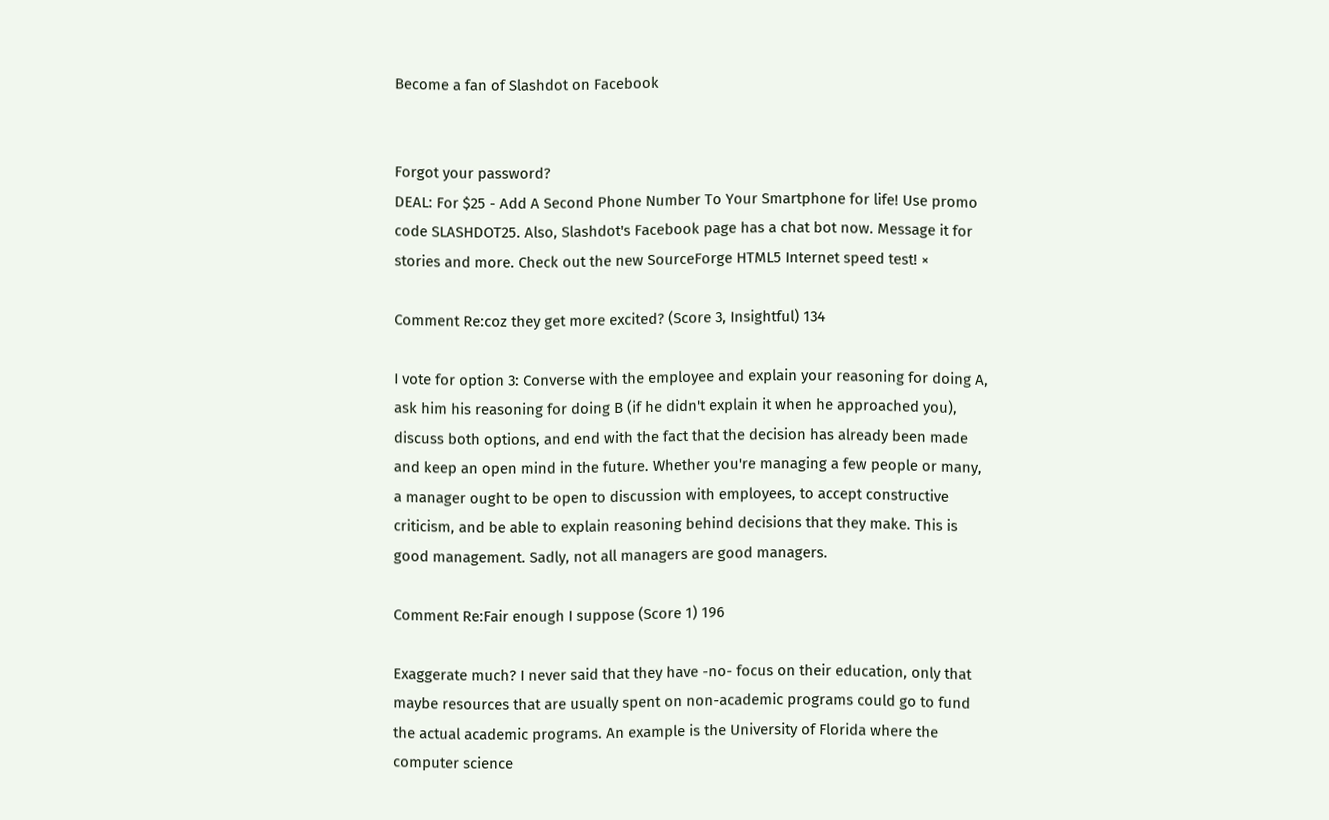Become a fan of Slashdot on Facebook


Forgot your password?
DEAL: For $25 - Add A Second Phone Number To Your Smartphone for life! Use promo code SLASHDOT25. Also, Slashdot's Facebook page has a chat bot now. Message it for stories and more. Check out the new SourceForge HTML5 Internet speed test! ×

Comment Re:coz they get more excited? (Score 3, Insightful) 134

I vote for option 3: Converse with the employee and explain your reasoning for doing A, ask him his reasoning for doing B (if he didn't explain it when he approached you), discuss both options, and end with the fact that the decision has already been made and keep an open mind in the future. Whether you're managing a few people or many, a manager ought to be open to discussion with employees, to accept constructive criticism, and be able to explain reasoning behind decisions that they make. This is good management. Sadly, not all managers are good managers.

Comment Re:Fair enough I suppose (Score 1) 196

Exaggerate much? I never said that they have -no- focus on their education, only that maybe resources that are usually spent on non-academic programs could go to fund the actual academic programs. An example is the University of Florida where the computer science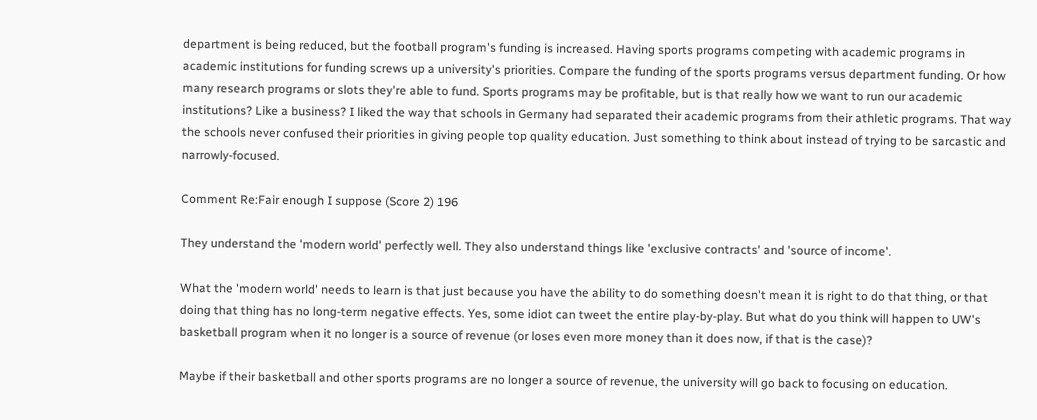department is being reduced, but the football program's funding is increased. Having sports programs competing with academic programs in academic institutions for funding screws up a university's priorities. Compare the funding of the sports programs versus department funding. Or how many research programs or slots they're able to fund. Sports programs may be profitable, but is that really how we want to run our academic institutions? Like a business? I liked the way that schools in Germany had separated their academic programs from their athletic programs. That way the schools never confused their priorities in giving people top quality education. Just something to think about instead of trying to be sarcastic and narrowly-focused.

Comment Re:Fair enough I suppose (Score 2) 196

They understand the 'modern world' perfectly well. They also understand things like 'exclusive contracts' and 'source of income'.

What the 'modern world' needs to learn is that just because you have the ability to do something doesn't mean it is right to do that thing, or that doing that thing has no long-term negative effects. Yes, some idiot can tweet the entire play-by-play. But what do you think will happen to UW's basketball program when it no longer is a source of revenue (or loses even more money than it does now, if that is the case)?

Maybe if their basketball and other sports programs are no longer a source of revenue, the university will go back to focusing on education.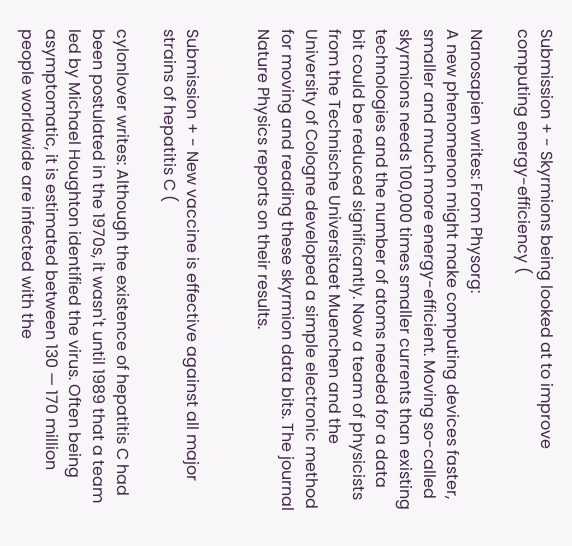Submission + - Skyrmions being looked at to improve computing energy-efficiency (

Nanosapien writes: From Physorg:
A new phenomenon might make computing devices faster, smaller and much more energy-efficient. Moving so-called skyrmions needs 100,000 times smaller currents than existing technologies and the number of atoms needed for a data bit could be reduced significantly. Now a team of physicists from the Technische Universitaet Muenchen and the University of Cologne developed a simple electronic method for moving and reading these skyrmion data bits. The journal Nature Physics reports on their results.


Submission + - New vaccine is effective against all major strains of hepatitis C (

cylonlover writes: Although the existence of hepatitis C had been postulated in the 1970s, it wasn't until 1989 that a team led by Michael Houghton identified the virus. Often being asymptomatic, it is estimated between 130 — 170 million people worldwide are infected with the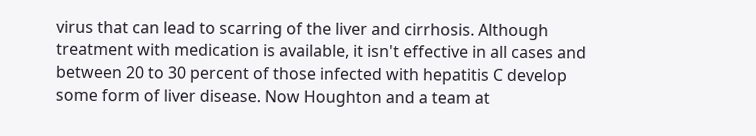virus that can lead to scarring of the liver and cirrhosis. Although treatment with medication is available, it isn't effective in all cases and between 20 to 30 percent of those infected with hepatitis C develop some form of liver disease. Now Houghton and a team at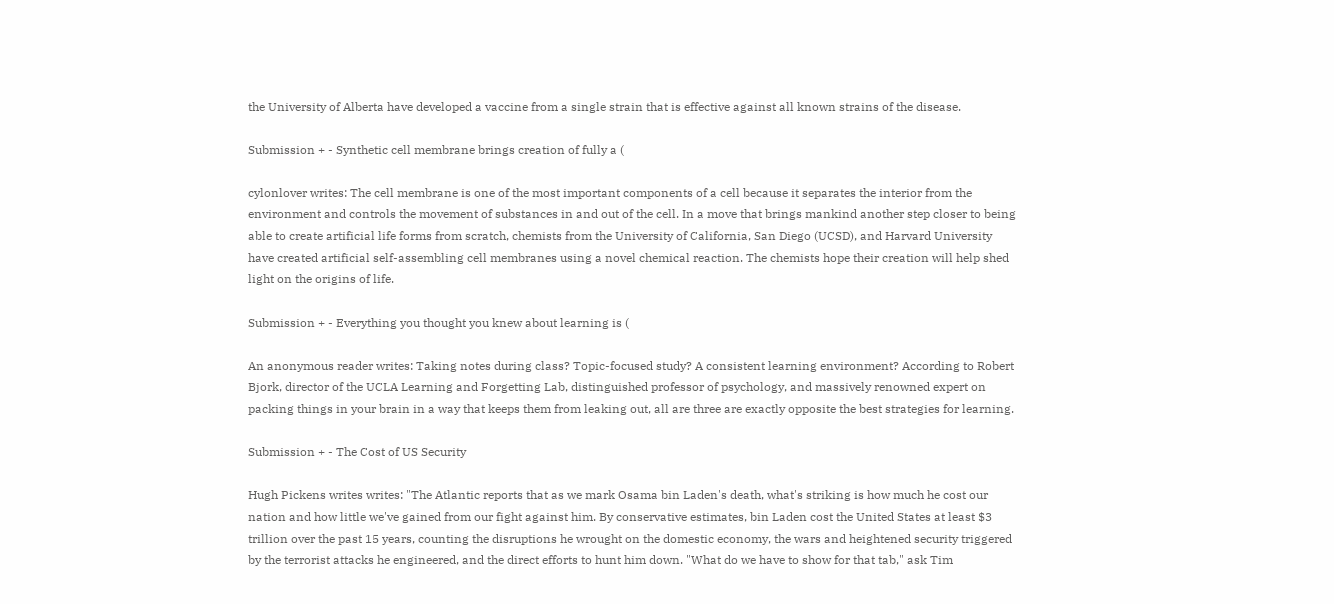the University of Alberta have developed a vaccine from a single strain that is effective against all known strains of the disease.

Submission + - Synthetic cell membrane brings creation of fully a (

cylonlover writes: The cell membrane is one of the most important components of a cell because it separates the interior from the environment and controls the movement of substances in and out of the cell. In a move that brings mankind another step closer to being able to create artificial life forms from scratch, chemists from the University of California, San Diego (UCSD), and Harvard University have created artificial self-assembling cell membranes using a novel chemical reaction. The chemists hope their creation will help shed light on the origins of life.

Submission + - Everything you thought you knew about learning is (

An anonymous reader writes: Taking notes during class? Topic-focused study? A consistent learning environment? According to Robert Bjork, director of the UCLA Learning and Forgetting Lab, distinguished professor of psychology, and massively renowned expert on packing things in your brain in a way that keeps them from leaking out, all are three are exactly opposite the best strategies for learning.

Submission + - The Cost of US Security

Hugh Pickens writes writes: "The Atlantic reports that as we mark Osama bin Laden's death, what's striking is how much he cost our nation and how little we've gained from our fight against him. By conservative estimates, bin Laden cost the United States at least $3 trillion over the past 15 years, counting the disruptions he wrought on the domestic economy, the wars and heightened security triggered by the terrorist attacks he engineered, and the direct efforts to hunt him down. "What do we have to show for that tab," ask Tim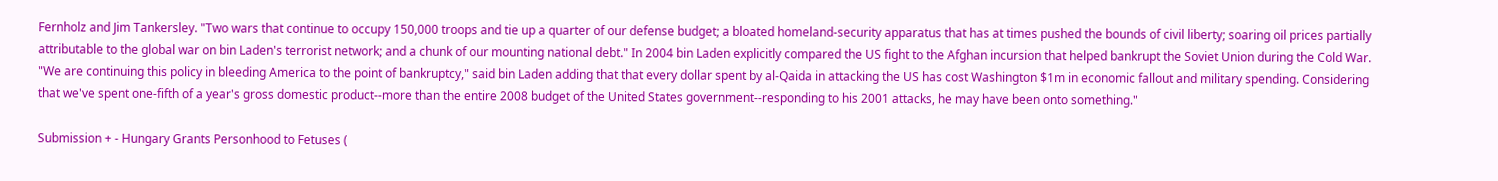Fernholz and Jim Tankersley. "Two wars that continue to occupy 150,000 troops and tie up a quarter of our defense budget; a bloated homeland-security apparatus that has at times pushed the bounds of civil liberty; soaring oil prices partially attributable to the global war on bin Laden's terrorist network; and a chunk of our mounting national debt." In 2004 bin Laden explicitly compared the US fight to the Afghan incursion that helped bankrupt the Soviet Union during the Cold War. "We are continuing this policy in bleeding America to the point of bankruptcy," said bin Laden adding that that every dollar spent by al-Qaida in attacking the US has cost Washington $1m in economic fallout and military spending. Considering that we've spent one-fifth of a year's gross domestic product--more than the entire 2008 budget of the United States government--responding to his 2001 attacks, he may have been onto something."

Submission + - Hungary Grants Personhood to Fetuses (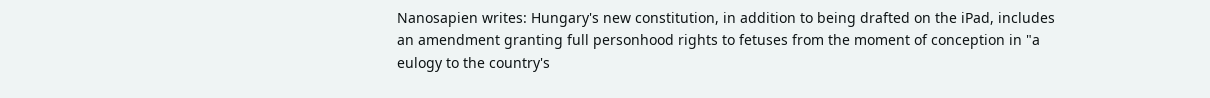Nanosapien writes: Hungary's new constitution, in addition to being drafted on the iPad, includes an amendment granting full personhood rights to fetuses from the moment of conception in "a eulogy to the country's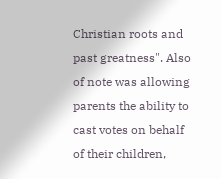Christian roots and past greatness". Also of note was allowing parents the ability to cast votes on behalf of their children,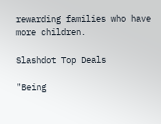rewarding families who have more children.

Slashdot Top Deals

"Being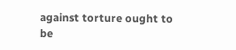against torture ought to be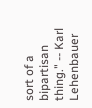sort of a bipartisan thing." -- Karl Lehenbauer